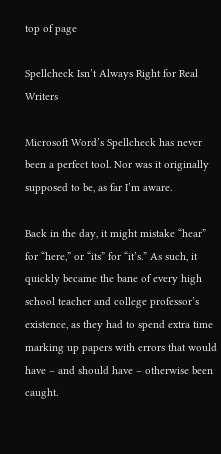top of page

Spellcheck Isn’t Always Right for Real Writers

Microsoft Word’s Spellcheck has never been a perfect tool. Nor was it originally supposed to be, as far I’m aware.

Back in the day, it might mistake “hear” for “here,” or “its” for “it’s.” As such, it quickly became the bane of every high school teacher and college professor’s existence, as they had to spend extra time marking up papers with errors that would have – and should have – otherwise been caught.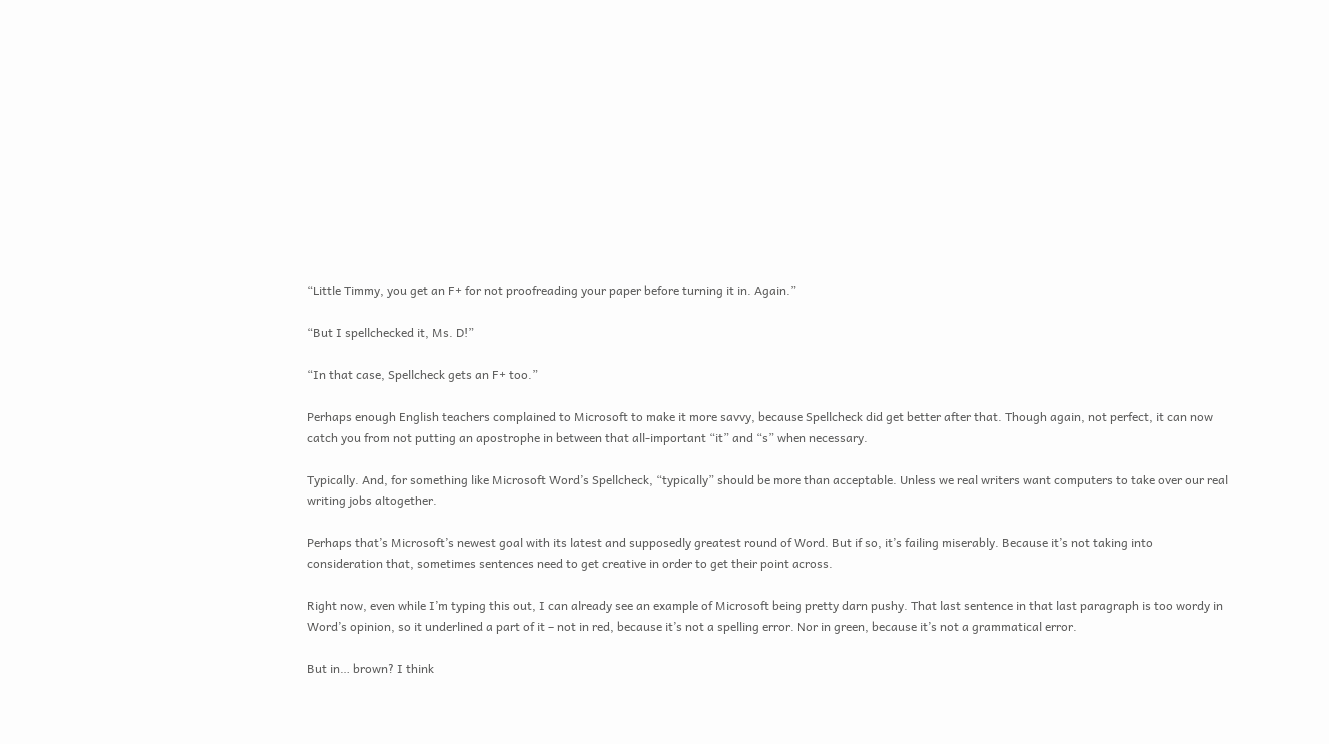“Little Timmy, you get an F+ for not proofreading your paper before turning it in. Again.”

“But I spellchecked it, Ms. D!”

“In that case, Spellcheck gets an F+ too.”

Perhaps enough English teachers complained to Microsoft to make it more savvy, because Spellcheck did get better after that. Though again, not perfect, it can now catch you from not putting an apostrophe in between that all-important “it” and “s” when necessary.

Typically. And, for something like Microsoft Word’s Spellcheck, “typically” should be more than acceptable. Unless we real writers want computers to take over our real writing jobs altogether.

Perhaps that’s Microsoft’s newest goal with its latest and supposedly greatest round of Word. But if so, it’s failing miserably. Because it’s not taking into consideration that, sometimes sentences need to get creative in order to get their point across.

Right now, even while I’m typing this out, I can already see an example of Microsoft being pretty darn pushy. That last sentence in that last paragraph is too wordy in Word’s opinion, so it underlined a part of it – not in red, because it’s not a spelling error. Nor in green, because it’s not a grammatical error.

But in… brown? I think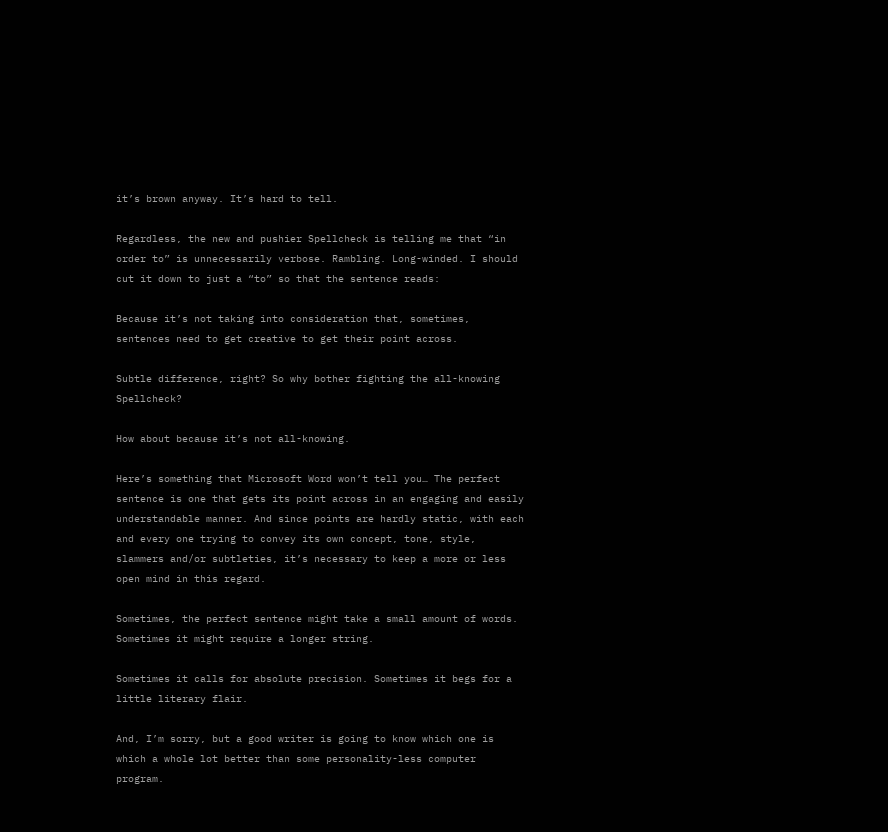it’s brown anyway. It’s hard to tell.

Regardless, the new and pushier Spellcheck is telling me that “in order to” is unnecessarily verbose. Rambling. Long-winded. I should cut it down to just a “to” so that the sentence reads:

Because it’s not taking into consideration that, sometimes, sentences need to get creative to get their point across.

Subtle difference, right? So why bother fighting the all-knowing Spellcheck?

How about because it’s not all-knowing.

Here’s something that Microsoft Word won’t tell you… The perfect sentence is one that gets its point across in an engaging and easily understandable manner. And since points are hardly static, with each and every one trying to convey its own concept, tone, style, slammers and/or subtleties, it’s necessary to keep a more or less open mind in this regard.

Sometimes, the perfect sentence might take a small amount of words. Sometimes it might require a longer string.

Sometimes it calls for absolute precision. Sometimes it begs for a little literary flair.

And, I’m sorry, but a good writer is going to know which one is which a whole lot better than some personality-less computer program.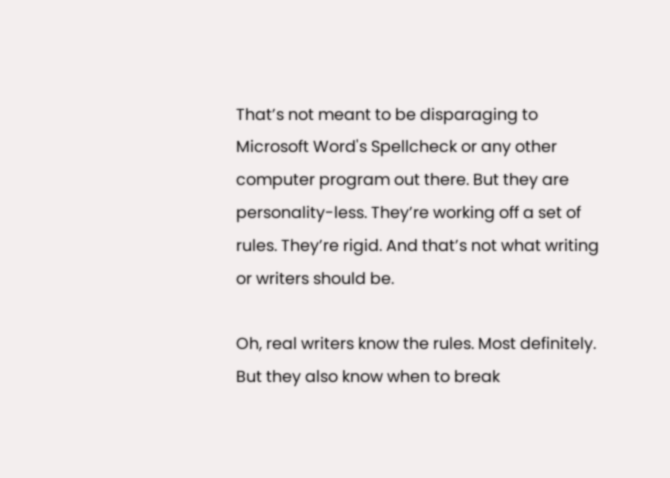That’s not meant to be disparaging to Microsoft Word's Spellcheck or any other computer program out there. But they are personality-less. They’re working off a set of rules. They’re rigid. And that’s not what writing or writers should be.

Oh, real writers know the rules. Most definitely. But they also know when to break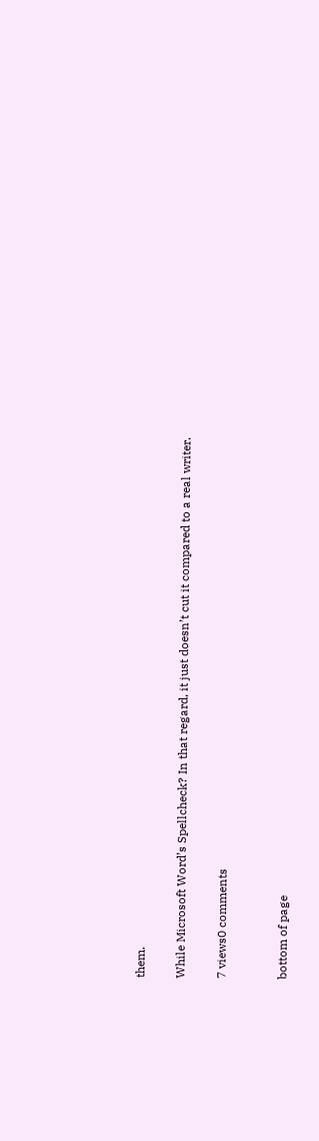them.

While Microsoft Word’s Spellcheck? In that regard, it just doesn’t cut it compared to a real writer.

7 views0 comments


bottom of page